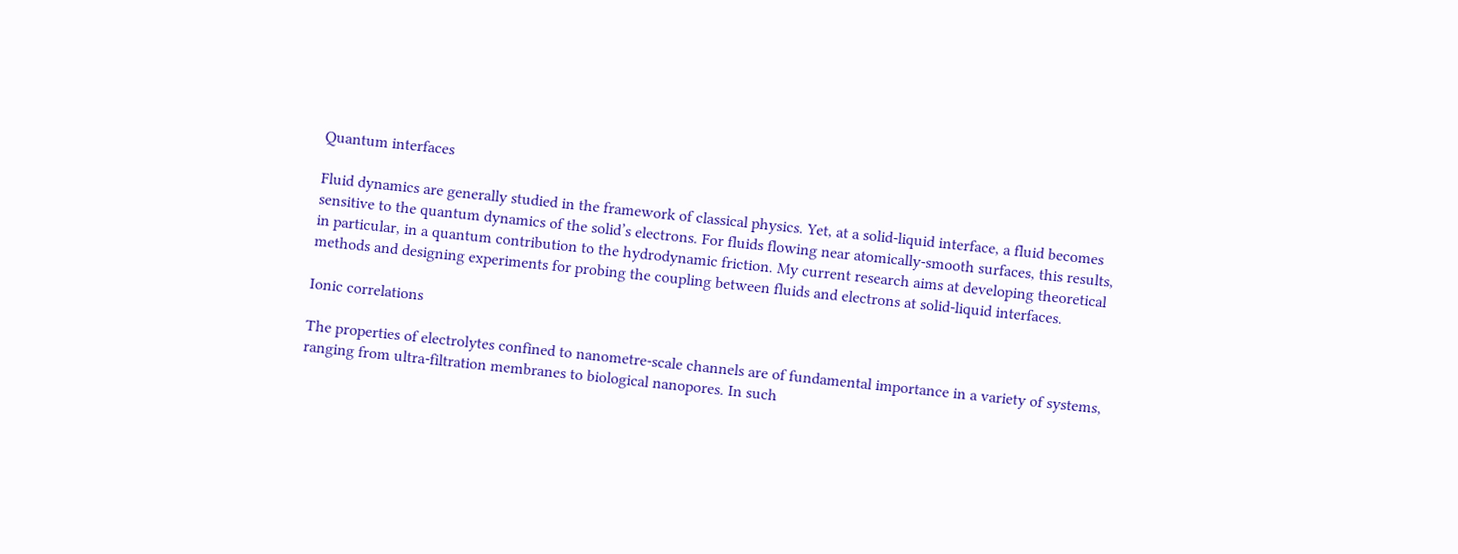Quantum interfaces

Fluid dynamics are generally studied in the framework of classical physics. Yet, at a solid-liquid interface, a fluid becomes sensitive to the quantum dynamics of the solid’s electrons. For fluids flowing near atomically-smooth surfaces, this results, in particular, in a quantum contribution to the hydrodynamic friction. My current research aims at developing theoretical methods and designing experiments for probing the coupling between fluids and electrons at solid-liquid interfaces.

Ionic correlations

The properties of electrolytes confined to nanometre-scale channels are of fundamental importance in a variety of systems, ranging from ultra-filtration membranes to biological nanopores. In such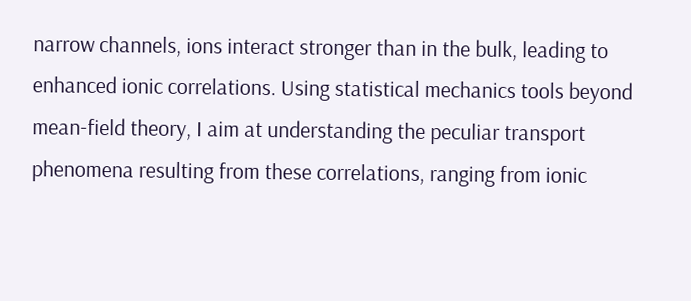narrow channels, ions interact stronger than in the bulk, leading to enhanced ionic correlations. Using statistical mechanics tools beyond mean-field theory, I aim at understanding the peculiar transport phenomena resulting from these correlations, ranging from ionic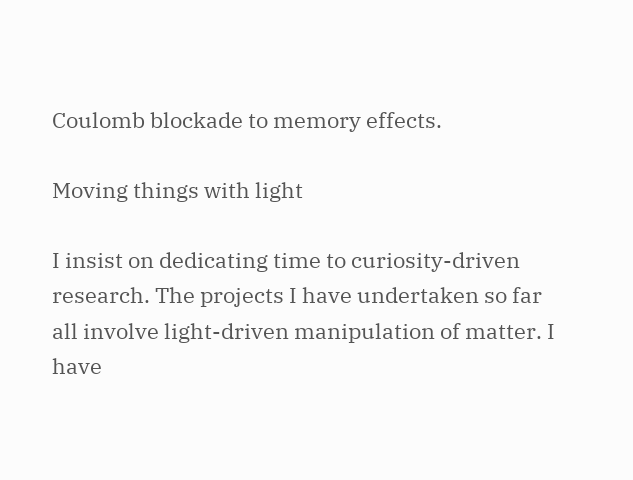Coulomb blockade to memory effects.

Moving things with light

I insist on dedicating time to curiosity-driven research. The projects I have undertaken so far all involve light-driven manipulation of matter. I have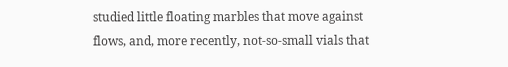studied little floating marbles that move against flows, and, more recently, not-so-small vials that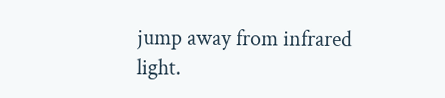jump away from infrared light.